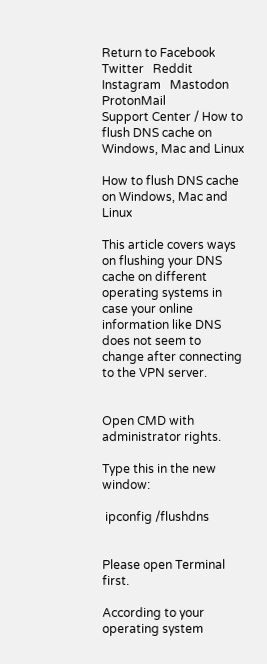Return to Facebook   Twitter   Reddit   Instagram   Mastodon   ProtonMail
Support Center / How to flush DNS cache on Windows, Mac and Linux

How to flush DNS cache on Windows, Mac and Linux

This article covers ways on flushing your DNS cache on different operating systems in case your online information like DNS does not seem to change after connecting to the VPN server.


Open CMD with administrator rights.

Type this in the new window:

 ipconfig /flushdns


Please open Terminal first.

According to your operating system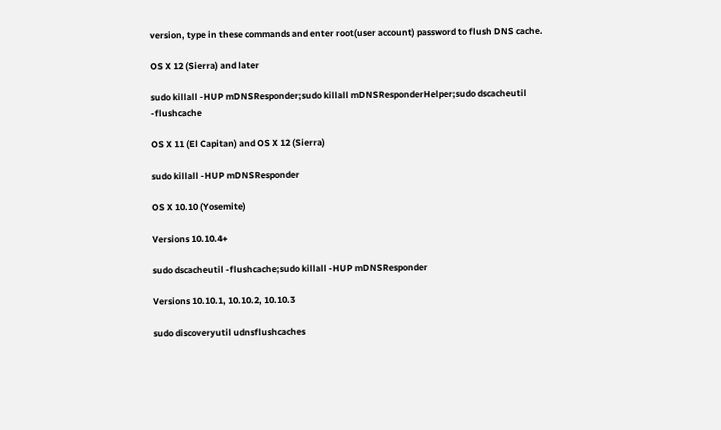version, type in these commands and enter root(user account) password to flush DNS cache.

OS X 12 (Sierra) and later

sudo killall -HUP mDNSResponder;sudo killall mDNSResponderHelper;sudo dscacheutil -flushcache

OS X 11 (El Capitan) and OS X 12 (Sierra)

sudo killall -HUP mDNSResponder

OS X 10.10 (Yosemite)

Versions 10.10.4+

sudo dscacheutil -flushcache;sudo killall -HUP mDNSResponder

Versions 10.10.1, 10.10.2, 10.10.3

sudo discoveryutil udnsflushcaches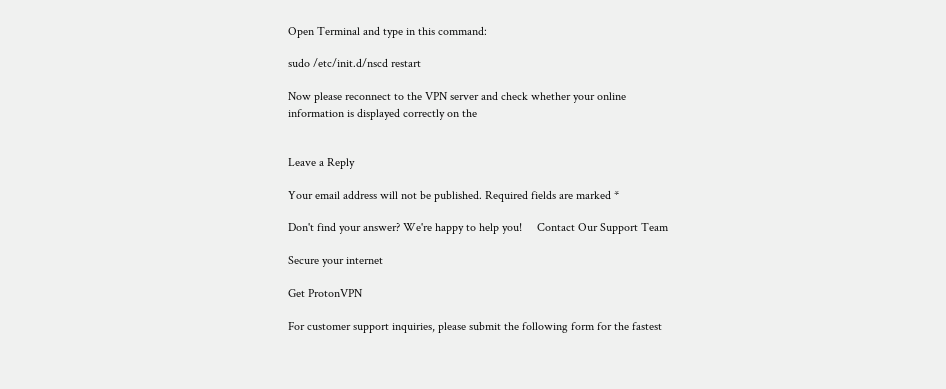Open Terminal and type in this command:

sudo /etc/init.d/nscd restart

Now please reconnect to the VPN server and check whether your online information is displayed correctly on the


Leave a Reply

Your email address will not be published. Required fields are marked *

Don't find your answer? We're happy to help you!     Contact Our Support Team

Secure your internet

Get ProtonVPN

For customer support inquiries, please submit the following form for the fastest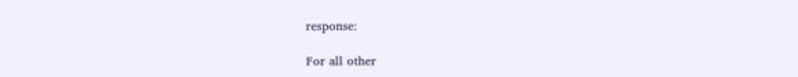response:

For all other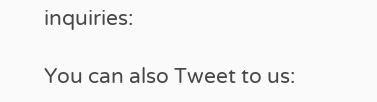inquiries:

You can also Tweet to us: